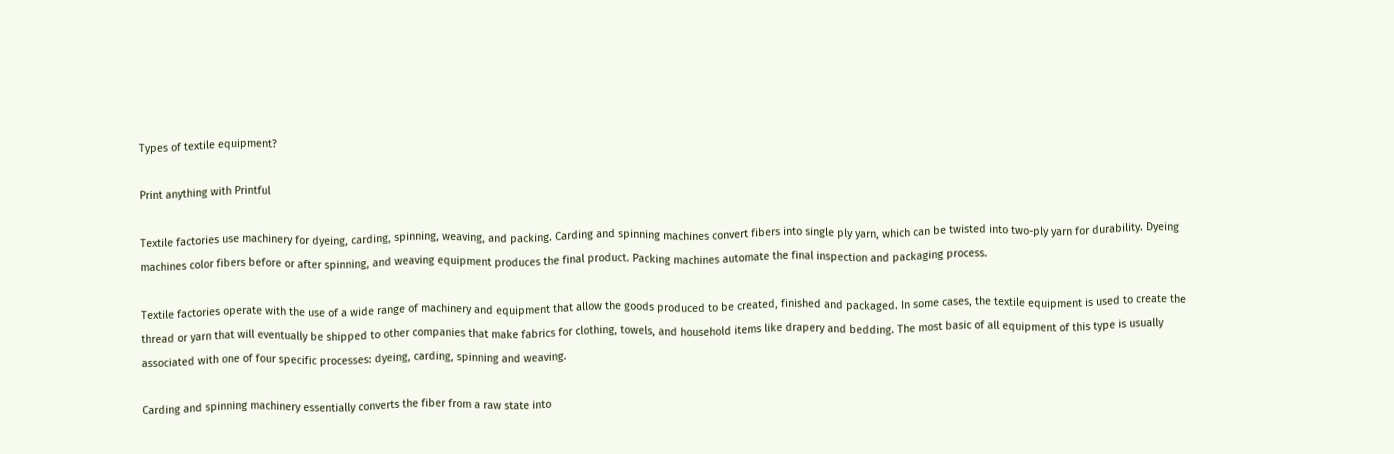Types of textile equipment?

Print anything with Printful

Textile factories use machinery for dyeing, carding, spinning, weaving, and packing. Carding and spinning machines convert fibers into single ply yarn, which can be twisted into two-ply yarn for durability. Dyeing machines color fibers before or after spinning, and weaving equipment produces the final product. Packing machines automate the final inspection and packaging process.

Textile factories operate with the use of a wide range of machinery and equipment that allow the goods produced to be created, finished and packaged. In some cases, the textile equipment is used to create the thread or yarn that will eventually be shipped to other companies that make fabrics for clothing, towels, and household items like drapery and bedding. The most basic of all equipment of this type is usually associated with one of four specific processes: dyeing, carding, spinning and weaving.

Carding and spinning machinery essentially converts the fiber from a raw state into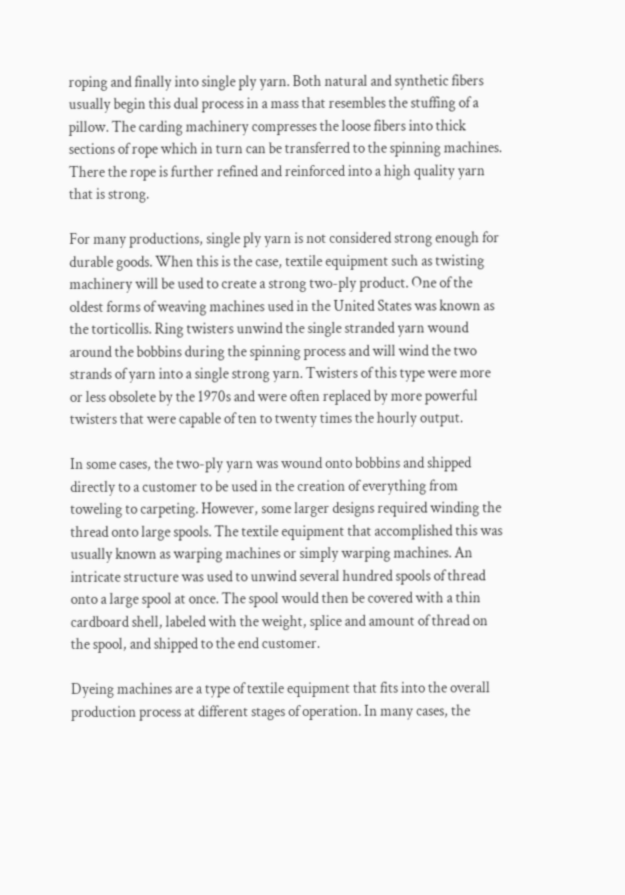roping and finally into single ply yarn. Both natural and synthetic fibers usually begin this dual process in a mass that resembles the stuffing of a pillow. The carding machinery compresses the loose fibers into thick sections of rope which in turn can be transferred to the spinning machines. There the rope is further refined and reinforced into a high quality yarn that is strong.

For many productions, single ply yarn is not considered strong enough for durable goods. When this is the case, textile equipment such as twisting machinery will be used to create a strong two-ply product. One of the oldest forms of weaving machines used in the United States was known as the torticollis. Ring twisters unwind the single stranded yarn wound around the bobbins during the spinning process and will wind the two strands of yarn into a single strong yarn. Twisters of this type were more or less obsolete by the 1970s and were often replaced by more powerful twisters that were capable of ten to twenty times the hourly output.

In some cases, the two-ply yarn was wound onto bobbins and shipped directly to a customer to be used in the creation of everything from toweling to carpeting. However, some larger designs required winding the thread onto large spools. The textile equipment that accomplished this was usually known as warping machines or simply warping machines. An intricate structure was used to unwind several hundred spools of thread onto a large spool at once. The spool would then be covered with a thin cardboard shell, labeled with the weight, splice and amount of thread on the spool, and shipped to the end customer.

Dyeing machines are a type of textile equipment that fits into the overall production process at different stages of operation. In many cases, the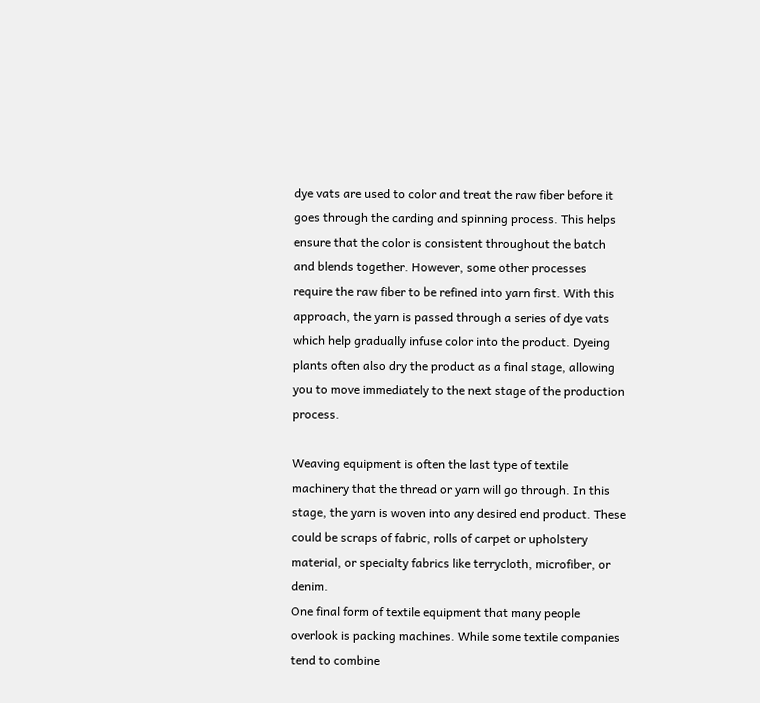dye vats are used to color and treat the raw fiber before it goes through the carding and spinning process. This helps ensure that the color is consistent throughout the batch and blends together. However, some other processes require the raw fiber to be refined into yarn first. With this approach, the yarn is passed through a series of dye vats which help gradually infuse color into the product. Dyeing plants often also dry the product as a final stage, allowing you to move immediately to the next stage of the production process.

Weaving equipment is often the last type of textile machinery that the thread or yarn will go through. In this stage, the yarn is woven into any desired end product. These could be scraps of fabric, rolls of carpet or upholstery material, or specialty fabrics like terrycloth, microfiber, or denim.
One final form of textile equipment that many people overlook is packing machines. While some textile companies tend to combine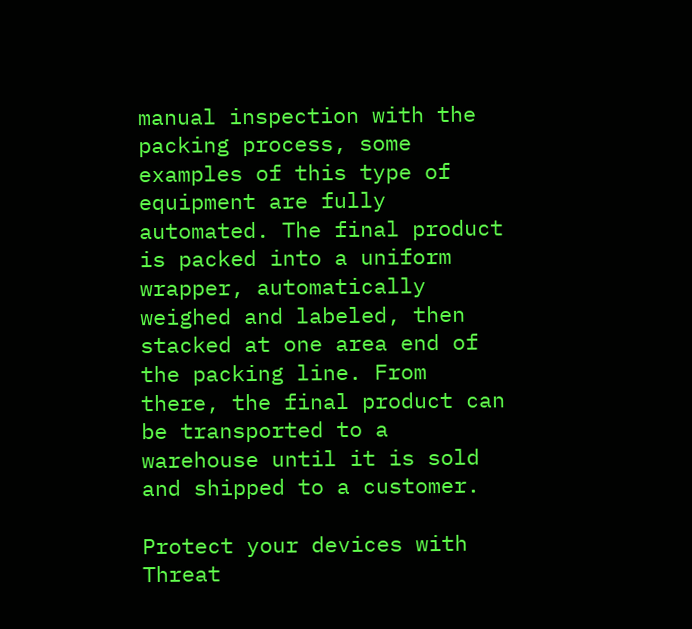manual inspection with the packing process, some examples of this type of equipment are fully automated. The final product is packed into a uniform wrapper, automatically weighed and labeled, then stacked at one area end of the packing line. From there, the final product can be transported to a warehouse until it is sold and shipped to a customer.

Protect your devices with Threat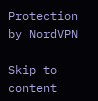Protection by NordVPN

Skip to content